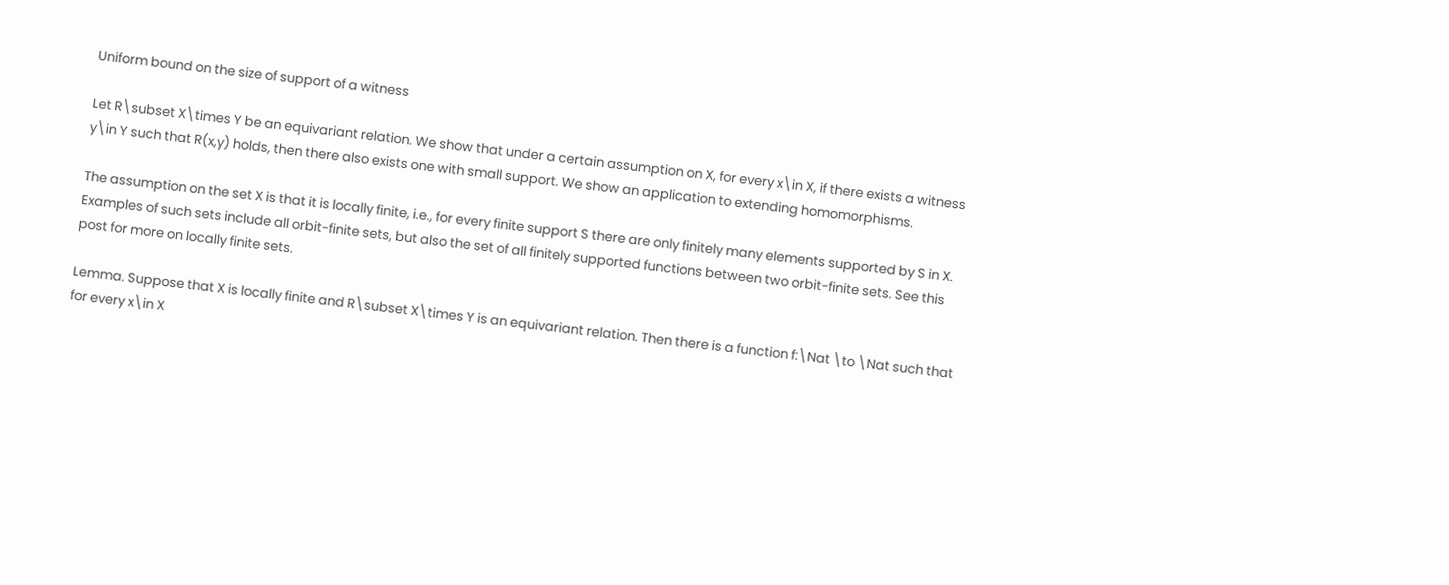Uniform bound on the size of support of a witness

Let R\subset X\times Y be an equivariant relation. We show that under a certain assumption on X, for every x\in X, if there exists a witness y\in Y such that R(x,y) holds, then there also exists one with small support. We show an application to extending homomorphisms.

The assumption on the set X is that it is locally finite, i.e., for every finite support S there are only finitely many elements supported by S in X. Examples of such sets include all orbit-finite sets, but also the set of all finitely supported functions between two orbit-finite sets. See this post for more on locally finite sets.

Lemma. Suppose that X is locally finite and R\subset X\times Y is an equivariant relation. Then there is a function f:\Nat \to \Nat such that for every x\in X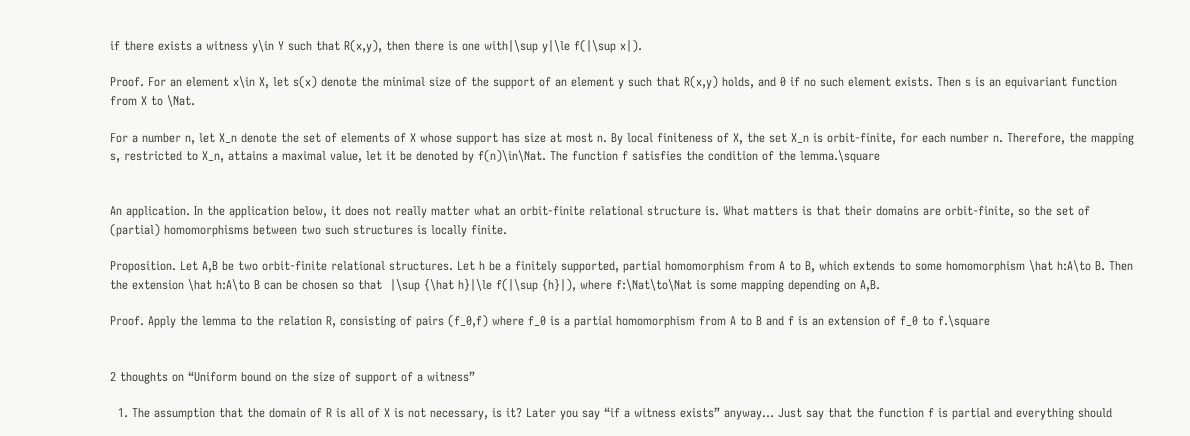if there exists a witness y\in Y such that R(x,y), then there is one with|\sup y|\le f(|\sup x|).

Proof. For an element x\in X, let s(x) denote the minimal size of the support of an element y such that R(x,y) holds, and 0 if no such element exists. Then s is an equivariant function from X to \Nat.

For a number n, let X_n denote the set of elements of X whose support has size at most n. By local finiteness of X, the set X_n is orbit-finite, for each number n. Therefore, the mapping s, restricted to X_n, attains a maximal value, let it be denoted by f(n)\in\Nat. The function f satisfies the condition of the lemma.\square


An application. In the application below, it does not really matter what an orbit-finite relational structure is. What matters is that their domains are orbit-finite, so the set of (partial) homomorphisms between two such structures is locally finite.

Proposition. Let A,B be two orbit-finite relational structures. Let h be a finitely supported, partial homomorphism from A to B, which extends to some homomorphism \hat h:A\to B. Then the extension \hat h:A\to B can be chosen so that  |\sup {\hat h}|\le f(|\sup {h}|), where f:\Nat\to\Nat is some mapping depending on A,B.

Proof. Apply the lemma to the relation R, consisting of pairs (f_0,f) where f_0 is a partial homomorphism from A to B and f is an extension of f_0 to f.\square


2 thoughts on “Uniform bound on the size of support of a witness”

  1. The assumption that the domain of R is all of X is not necessary, is it? Later you say “if a witness exists” anyway… Just say that the function f is partial and everything should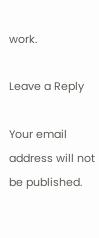work.

Leave a Reply

Your email address will not be published.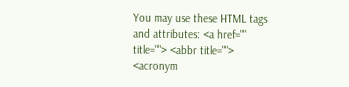You may use these HTML tags and attributes: <a href="" title=""> <abbr title=""> <acronym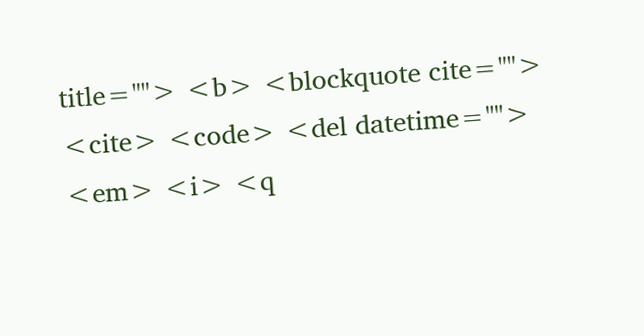title=""> <b> <blockquote cite=""> <cite> <code> <del datetime=""> <em> <i> <q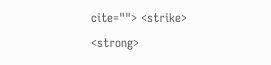cite=""> <strike> <strong>